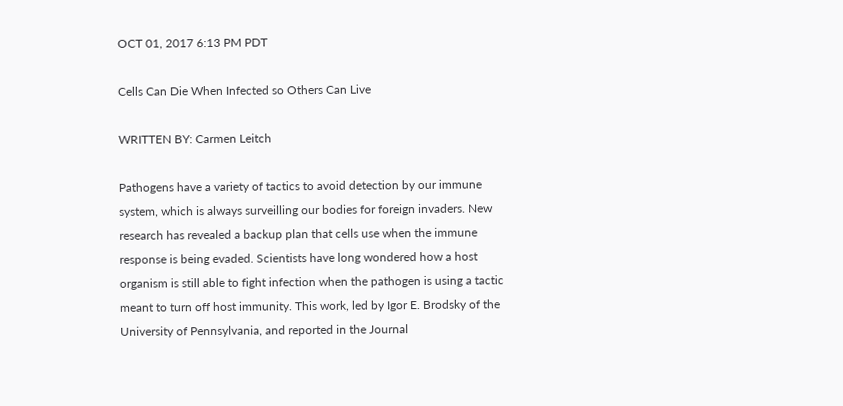OCT 01, 2017 6:13 PM PDT

Cells Can Die When Infected so Others Can Live

WRITTEN BY: Carmen Leitch

Pathogens have a variety of tactics to avoid detection by our immune system, which is always surveilling our bodies for foreign invaders. New research has revealed a backup plan that cells use when the immune response is being evaded. Scientists have long wondered how a host organism is still able to fight infection when the pathogen is using a tactic meant to turn off host immunity. This work, led by Igor E. Brodsky of the University of Pennsylvania, and reported in the Journal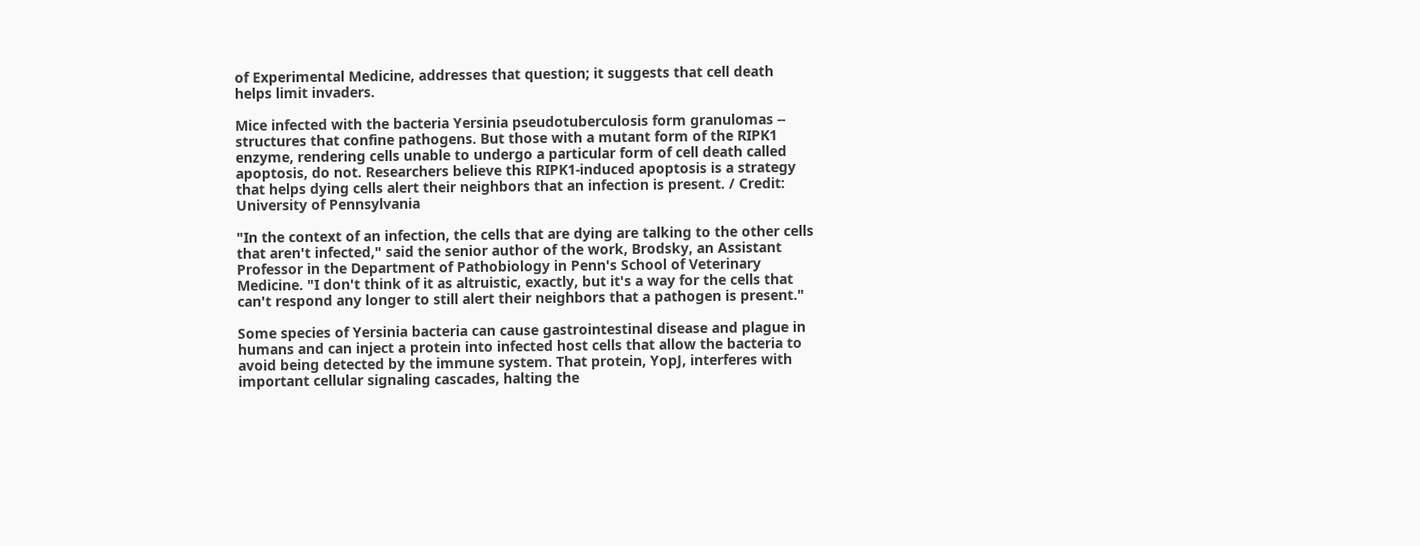of Experimental Medicine, addresses that question; it suggests that cell death helps limit invaders.

Mice infected with the bacteria Yersinia pseudotuberculosis form granulomas -- structures that confine pathogens. But those with a mutant form of the RIPK1 enzyme, rendering cells unable to undergo a particular form of cell death called apoptosis, do not. Researchers believe this RIPK1-induced apoptosis is a strategy that helps dying cells alert their neighbors that an infection is present. / Credit: University of Pennsylvania

"In the context of an infection, the cells that are dying are talking to the other cells that aren't infected," said the senior author of the work, Brodsky, an Assistant Professor in the Department of Pathobiology in Penn's School of Veterinary Medicine. "I don't think of it as altruistic, exactly, but it's a way for the cells that can't respond any longer to still alert their neighbors that a pathogen is present."

Some species of Yersinia bacteria can cause gastrointestinal disease and plague in humans and can inject a protein into infected host cells that allow the bacteria to avoid being detected by the immune system. That protein, YopJ, interferes with important cellular signaling cascades, halting the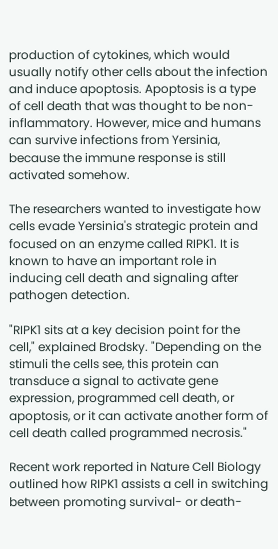production of cytokines, which would usually notify other cells about the infection and induce apoptosis. Apoptosis is a type of cell death that was thought to be non-inflammatory. However, mice and humans can survive infections from Yersinia, because the immune response is still activated somehow.

The researchers wanted to investigate how cells evade Yersinia's strategic protein and focused on an enzyme called RIPK1. It is known to have an important role in inducing cell death and signaling after pathogen detection.

"RIPK1 sits at a key decision point for the cell," explained Brodsky. "Depending on the stimuli the cells see, this protein can transduce a signal to activate gene expression, programmed cell death, or apoptosis, or it can activate another form of cell death called programmed necrosis."

Recent work reported in Nature Cell Biology outlined how RIPK1 assists a cell in switching between promoting survival- or death-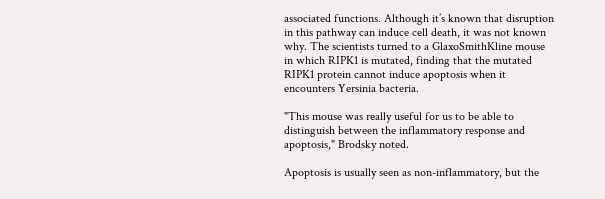associated functions. Although it’s known that disruption in this pathway can induce cell death, it was not known why. The scientists turned to a GlaxoSmithKline mouse in which RIPK1 is mutated, finding that the mutated RIPK1 protein cannot induce apoptosis when it encounters Yersinia bacteria.

"This mouse was really useful for us to be able to distinguish between the inflammatory response and apoptosis," Brodsky noted.

Apoptosis is usually seen as non-inflammatory, but the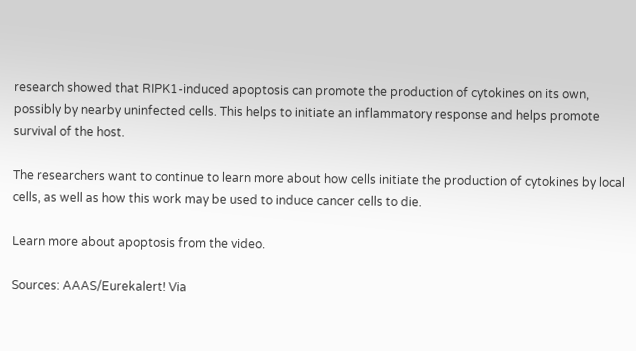research showed that RIPK1-induced apoptosis can promote the production of cytokines on its own, possibly by nearby uninfected cells. This helps to initiate an inflammatory response and helps promote survival of the host.

The researchers want to continue to learn more about how cells initiate the production of cytokines by local cells, as well as how this work may be used to induce cancer cells to die.

Learn more about apoptosis from the video.

Sources: AAAS/Eurekalert! Via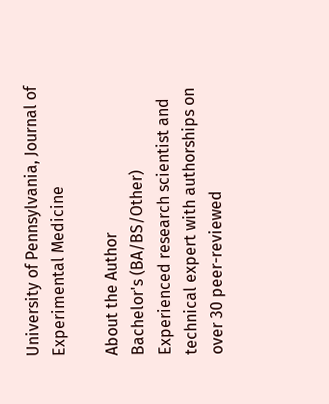University of Pennsylvania, Journal of Experimental Medicine

About the Author
Bachelor's (BA/BS/Other)
Experienced research scientist and technical expert with authorships on over 30 peer-reviewed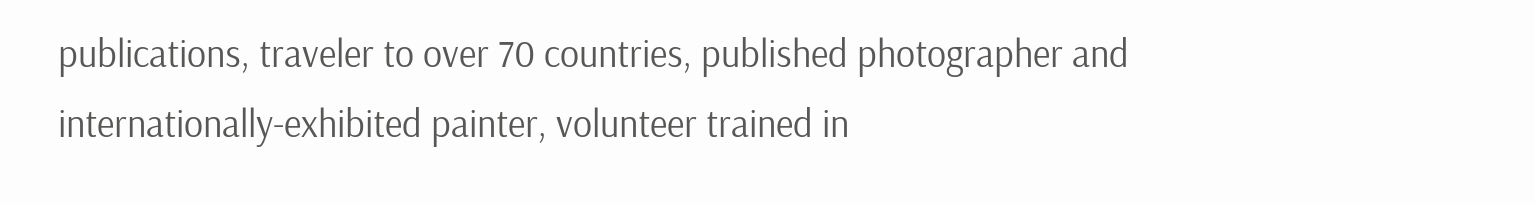publications, traveler to over 70 countries, published photographer and internationally-exhibited painter, volunteer trained in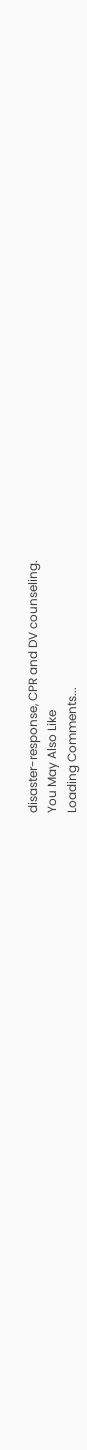disaster-response, CPR and DV counseling.
You May Also Like
Loading Comments...